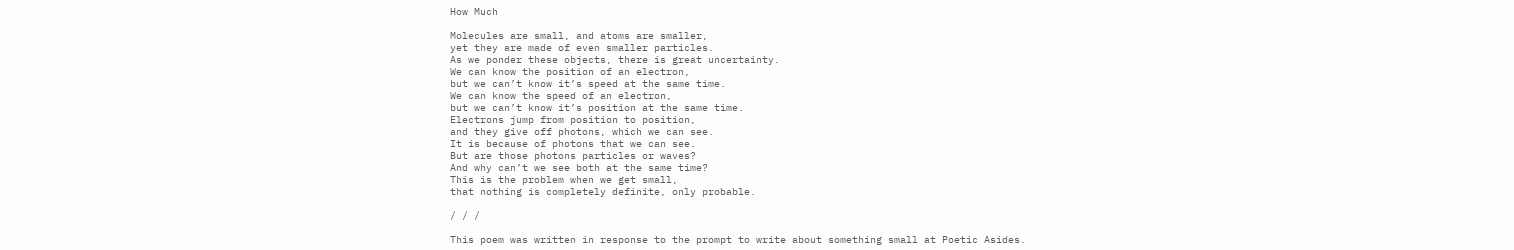How Much

Molecules are small, and atoms are smaller,
yet they are made of even smaller particles.
As we ponder these objects, there is great uncertainty.
We can know the position of an electron,
but we can’t know it’s speed at the same time.
We can know the speed of an electron,
but we can’t know it’s position at the same time.
Electrons jump from position to position,
and they give off photons, which we can see.
It is because of photons that we can see.
But are those photons particles or waves?
And why can’t we see both at the same time?
This is the problem when we get small,
that nothing is completely definite, only probable.

/ / /

This poem was written in response to the prompt to write about something small at Poetic Asides.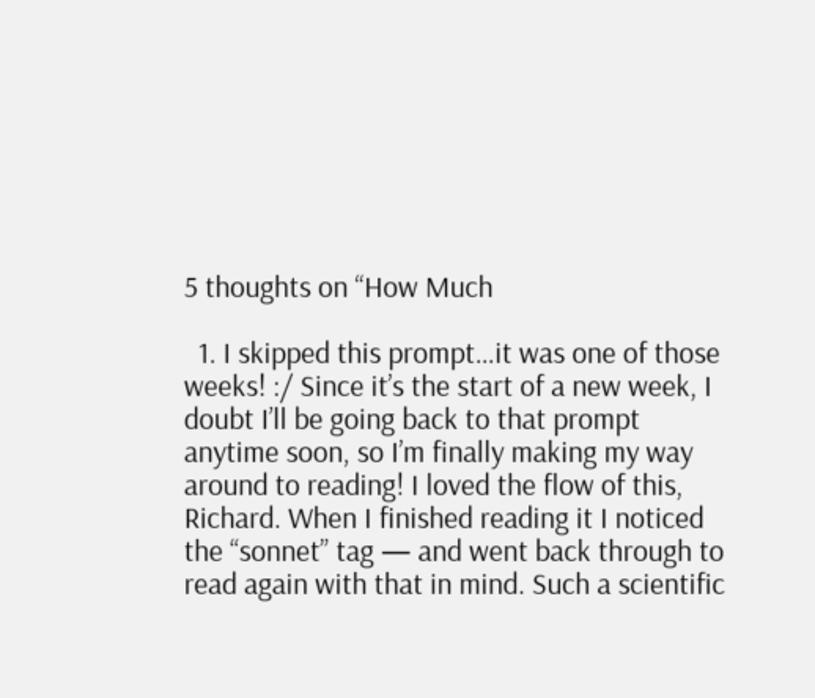5 thoughts on “How Much

  1. I skipped this prompt…it was one of those weeks! :/ Since it’s the start of a new week, I doubt I’ll be going back to that prompt anytime soon, so I’m finally making my way around to reading! I loved the flow of this, Richard. When I finished reading it I noticed the “sonnet” tag — and went back through to read again with that in mind. Such a scientific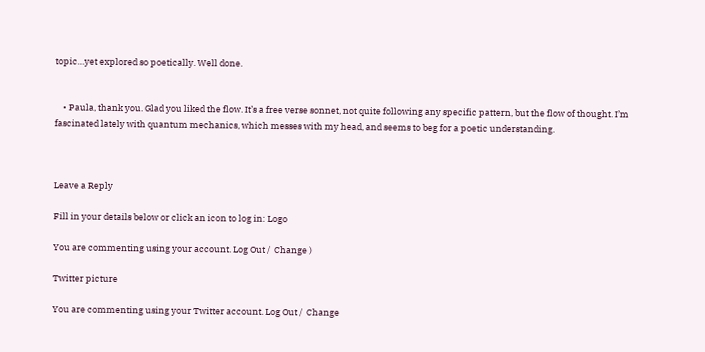topic…yet explored so poetically. Well done.


    • Paula, thank you. Glad you liked the flow. It’s a free verse sonnet, not quite following any specific pattern, but the flow of thought. I’m fascinated lately with quantum mechanics, which messes with my head, and seems to beg for a poetic understanding.



Leave a Reply

Fill in your details below or click an icon to log in: Logo

You are commenting using your account. Log Out /  Change )

Twitter picture

You are commenting using your Twitter account. Log Out /  Change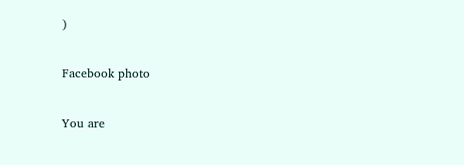)

Facebook photo

You are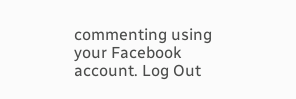commenting using your Facebook account. Log Out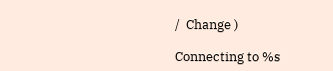/  Change )

Connecting to %s